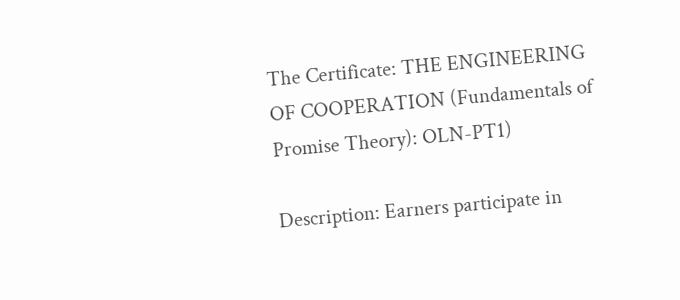The Certificate: THE ENGINEERING OF COOPERATION (Fundamentals of Promise Theory): OLN-PT1)

Description: Earners participate in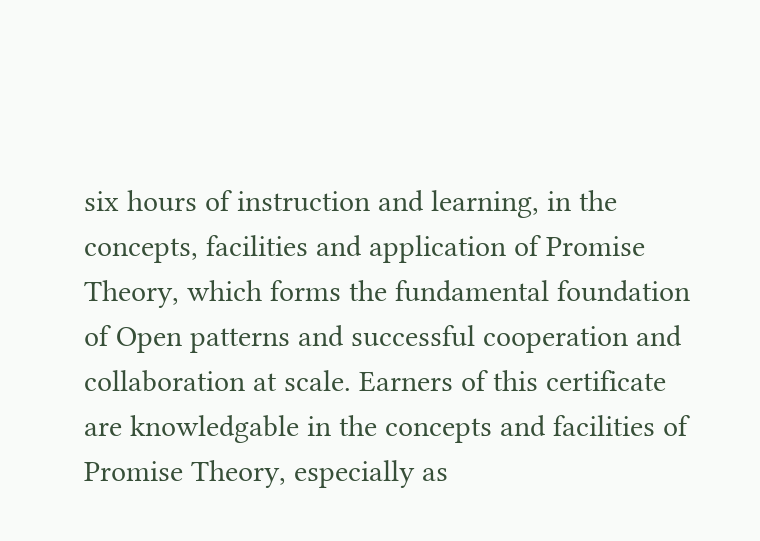six hours of instruction and learning, in the concepts, facilities and application of Promise Theory, which forms the fundamental foundation of Open patterns and successful cooperation and collaboration at scale. Earners of this certificate are knowledgable in the concepts and facilities of Promise Theory, especially as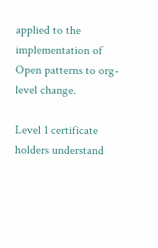applied to the implementation of Open patterns to org-level change.

Level 1 certificate holders understand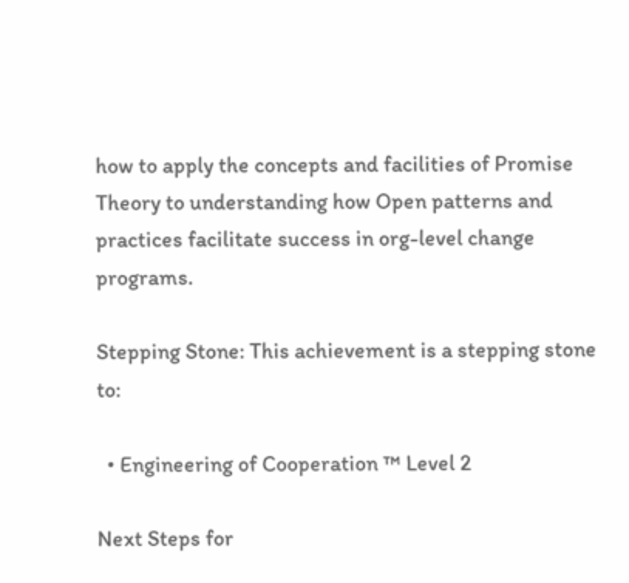how to apply the concepts and facilities of Promise Theory to understanding how Open patterns and practices facilitate success in org-level change programs.

Stepping Stone: This achievement is a stepping stone to:

  • Engineering of Cooperation ™ Level 2

Next Steps for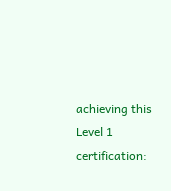achieving this Level 1 certification: